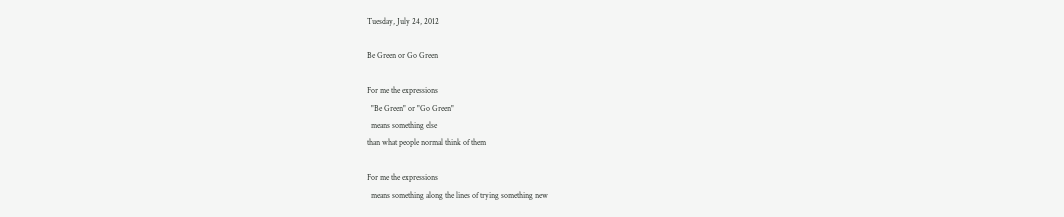Tuesday, July 24, 2012

Be Green or Go Green

For me the expressions
  "Be Green" or "Go Green"
  means something else
than what people normal think of them

For me the expressions
  means something along the lines of trying something new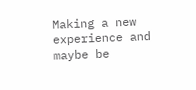Making a new experience and maybe be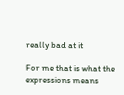really bad at it

For me that is what the expressions means